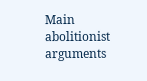Main abolitionist arguments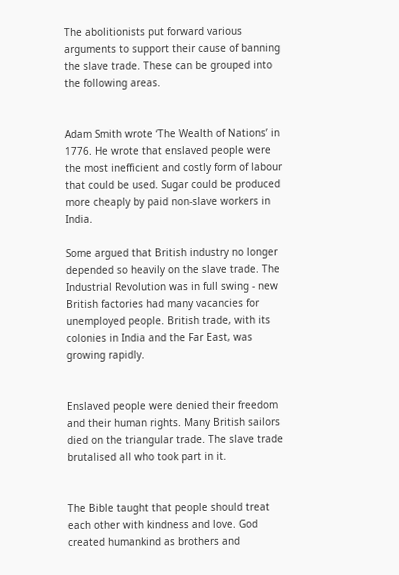The abolitionists put forward various arguments to support their cause of banning the slave trade. These can be grouped into the following areas.


Adam Smith wrote ‘The Wealth of Nations’ in 1776. He wrote that enslaved people were the most inefficient and costly form of labour that could be used. Sugar could be produced more cheaply by paid non-slave workers in India.

Some argued that British industry no longer depended so heavily on the slave trade. The Industrial Revolution was in full swing - new British factories had many vacancies for unemployed people. British trade, with its colonies in India and the Far East, was growing rapidly.


Enslaved people were denied their freedom and their human rights. Many British sailors died on the triangular trade. The slave trade brutalised all who took part in it.


The Bible taught that people should treat each other with kindness and love. God created humankind as brothers and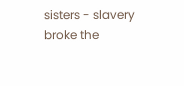sisters - slavery broke the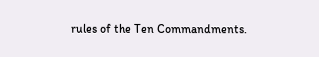rules of the Ten Commandments.